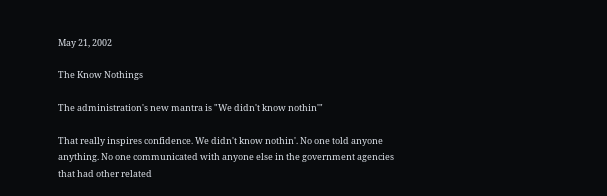May 21, 2002

The Know Nothings

The administration's new mantra is "We didn't know nothin'"

That really inspires confidence. We didn't know nothin'. No one told anyone anything. No one communicated with anyone else in the government agencies that had other related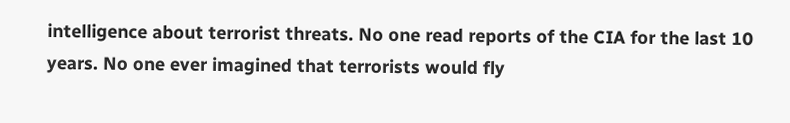intelligence about terrorist threats. No one read reports of the CIA for the last 10 years. No one ever imagined that terrorists would fly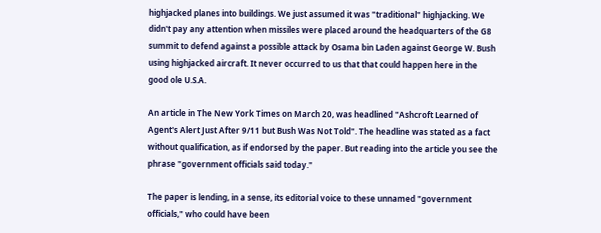highjacked planes into buildings. We just assumed it was "traditional" highjacking. We didn't pay any attention when missiles were placed around the headquarters of the G8 summit to defend against a possible attack by Osama bin Laden against George W. Bush using highjacked aircraft. It never occurred to us that that could happen here in the good ole U.S.A.

An article in The New York Times on March 20, was headlined "Ashcroft Learned of Agent's Alert Just After 9/11 but Bush Was Not Told". The headline was stated as a fact without qualification, as if endorsed by the paper. But reading into the article you see the phrase "government officials said today."

The paper is lending, in a sense, its editorial voice to these unnamed "government officials," who could have been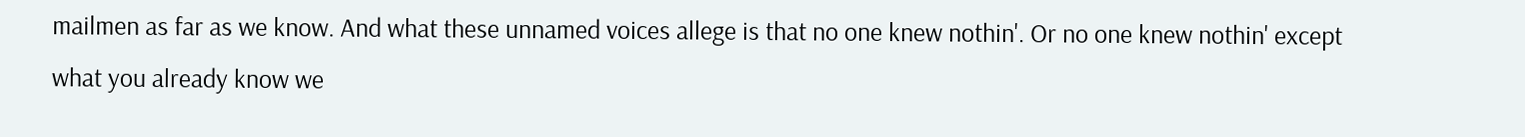mailmen as far as we know. And what these unnamed voices allege is that no one knew nothin'. Or no one knew nothin' except what you already know we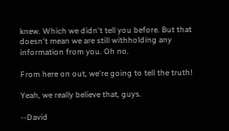knew. Which we didn't tell you before. But that doesn't mean we are still withholding any information from you. Oh no.

From here on out, we're going to tell the truth!

Yeah, we really believe that, guys.

--David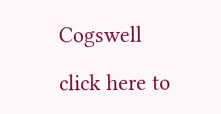Cogswell

click here to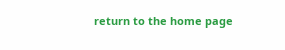return to the home page